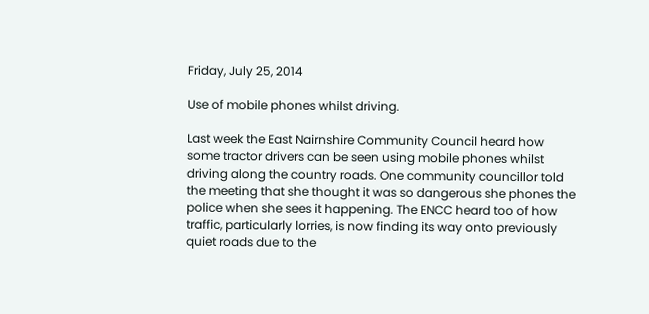Friday, July 25, 2014

Use of mobile phones whilst driving.

Last week the East Nairnshire Community Council heard how some tractor drivers can be seen using mobile phones whilst driving along the country roads. One community councillor told the meeting that she thought it was so dangerous she phones the police when she sees it happening. The ENCC heard too of how traffic, particularly lorries, is now finding its way onto previously quiet roads due to the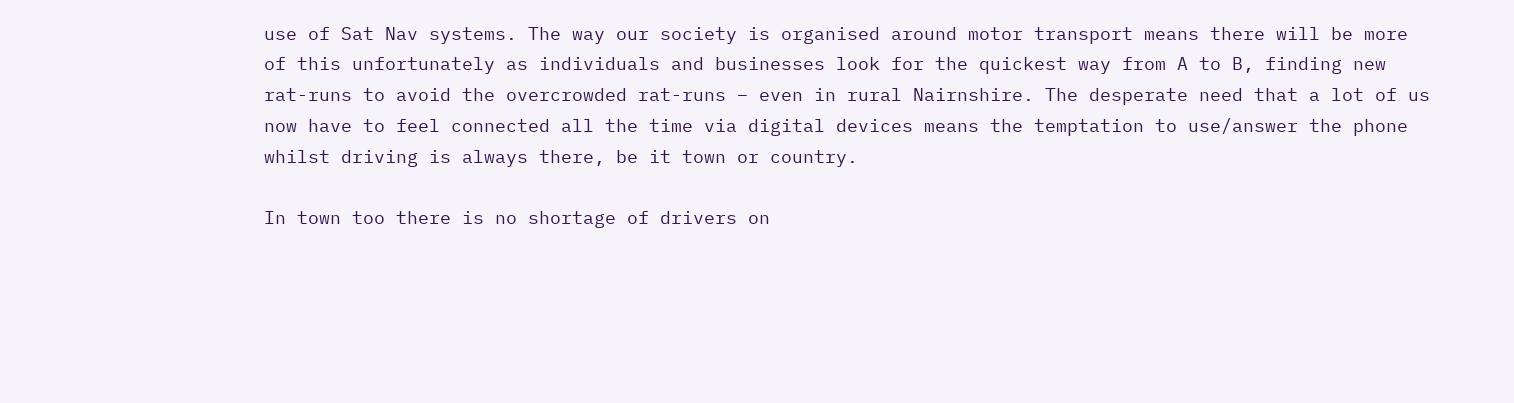use of Sat Nav systems. The way our society is organised around motor transport means there will be more of this unfortunately as individuals and businesses look for the quickest way from A to B, finding new rat-runs to avoid the overcrowded rat-runs – even in rural Nairnshire. The desperate need that a lot of us now have to feel connected all the time via digital devices means the temptation to use/answer the phone whilst driving is always there, be it town or country.

In town too there is no shortage of drivers on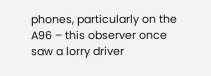phones, particularly on the A96 – this observer once saw a lorry driver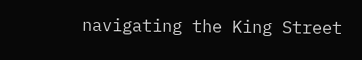navigating the King Street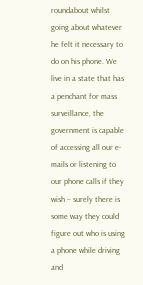roundabout whilst going about whatever he felt it necessary to do on his phone. We live in a state that has a penchant for mass surveillance, the government is capable of accessing all our e-mails or listening to our phone calls if they wish – surely there is some way they could figure out who is using a phone while driving and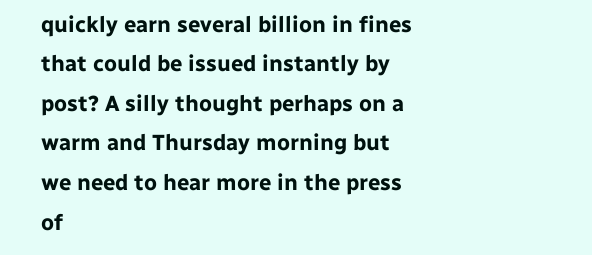quickly earn several billion in fines that could be issued instantly by post? A silly thought perhaps on a warm and Thursday morning but we need to hear more in the press of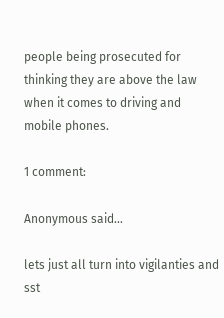people being prosecuted for thinking they are above the law when it comes to driving and mobile phones.

1 comment:

Anonymous said...

lets just all turn into vigilanties and sst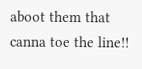aboot them that canna toe the line!!